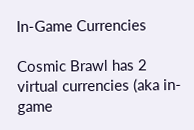In-Game Currencies

Cosmic Brawl has 2 virtual currencies (aka in-game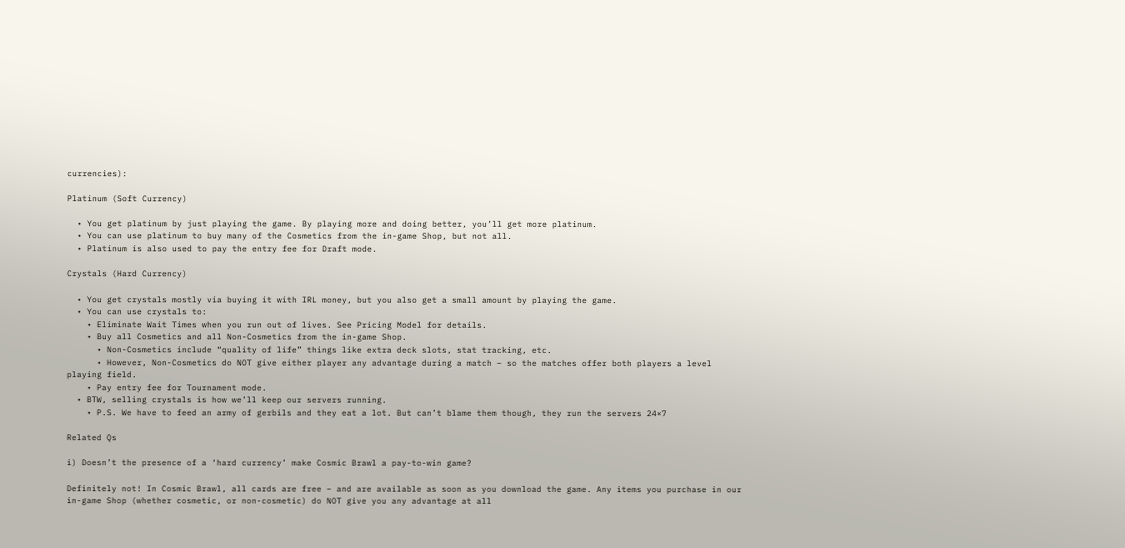currencies):

Platinum (Soft Currency)

  • You get platinum by just playing the game. By playing more and doing better, you’ll get more platinum.
  • You can use platinum to buy many of the Cosmetics from the in-game Shop, but not all.
  • Platinum is also used to pay the entry fee for Draft mode.

Crystals (Hard Currency)

  • You get crystals mostly via buying it with IRL money, but you also get a small amount by playing the game.
  • You can use crystals to:
    • Eliminate Wait Times when you run out of lives. See Pricing Model for details.
    • Buy all Cosmetics and all Non-Cosmetics from the in-game Shop.
      • Non-Cosmetics include “quality of life” things like extra deck slots, stat tracking, etc.
      • However, Non-Cosmetics do NOT give either player any advantage during a match – so the matches offer both players a level playing field.
    • Pay entry fee for Tournament mode.
  • BTW, selling crystals is how we’ll keep our servers running.
    • P.S. We have to feed an army of gerbils and they eat a lot. But can’t blame them though, they run the servers 24×7

Related Qs

i) Doesn’t the presence of a ‘hard currency’ make Cosmic Brawl a pay-to-win game?

Definitely not! In Cosmic Brawl, all cards are free – and are available as soon as you download the game. Any items you purchase in our in-game Shop (whether cosmetic, or non-cosmetic) do NOT give you any advantage at all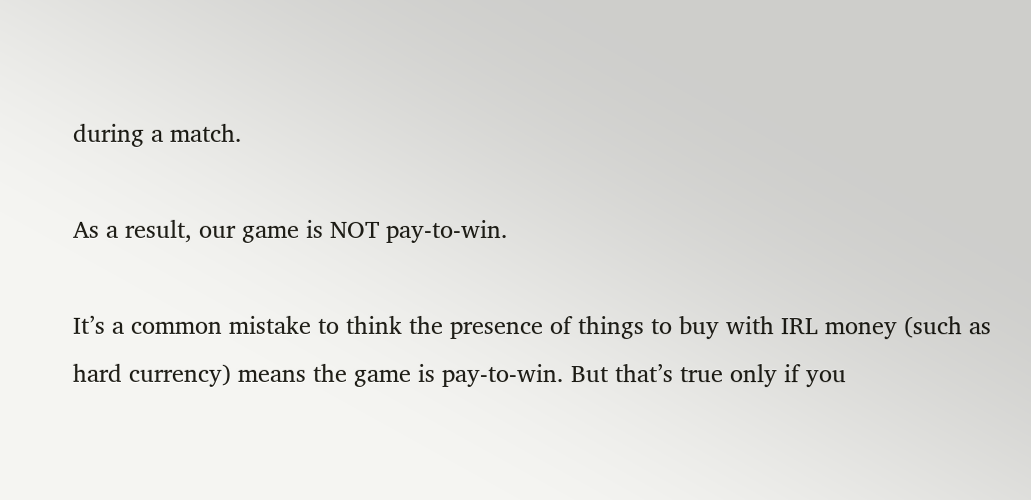during a match.

As a result, our game is NOT pay-to-win.

It’s a common mistake to think the presence of things to buy with IRL money (such as hard currency) means the game is pay-to-win. But that’s true only if you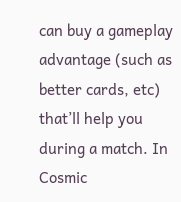can buy a gameplay advantage (such as better cards, etc) that’ll help you during a match. In Cosmic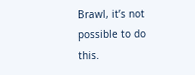Brawl, it’s not possible to do this.